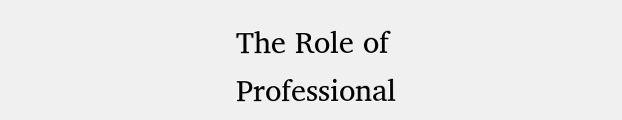The Role of Professional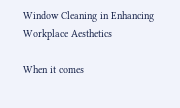Window Cleaning in Enhancing Workplace Aesthetics

When it comes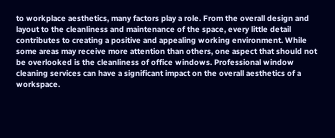to workplace aesthetics, many factors play a role. From the overall design and layout to the cleanliness and maintenance of the space, every little detail contributes to creating a positive and appealing working environment. While some areas may receive more attention than others, one aspect that should not be overlooked is the cleanliness of office windows. Professional window cleaning services can have a significant impact on the overall aesthetics of a workspace.